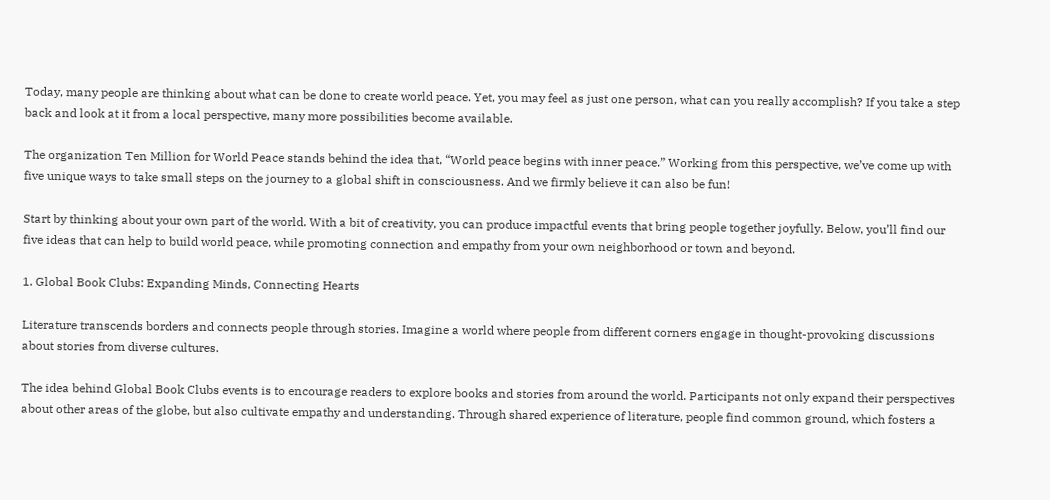Today, many people are thinking about what can be done to create world peace. Yet, you may feel as just one person, what can you really accomplish? If you take a step back and look at it from a local perspective, many more possibilities become available.

The organization Ten Million for World Peace stands behind the idea that, “World peace begins with inner peace.” Working from this perspective, we’ve come up with five unique ways to take small steps on the journey to a global shift in consciousness. And we firmly believe it can also be fun!

Start by thinking about your own part of the world. With a bit of creativity, you can produce impactful events that bring people together joyfully. Below, you’ll find our five ideas that can help to build world peace, while promoting connection and empathy from your own neighborhood or town and beyond.

1. Global Book Clubs: Expanding Minds, Connecting Hearts

Literature transcends borders and connects people through stories. Imagine a world where people from different corners engage in thought-provoking discussions about stories from diverse cultures.

The idea behind Global Book Clubs events is to encourage readers to explore books and stories from around the world. Participants not only expand their perspectives about other areas of the globe, but also cultivate empathy and understanding. Through shared experience of literature, people find common ground, which fosters a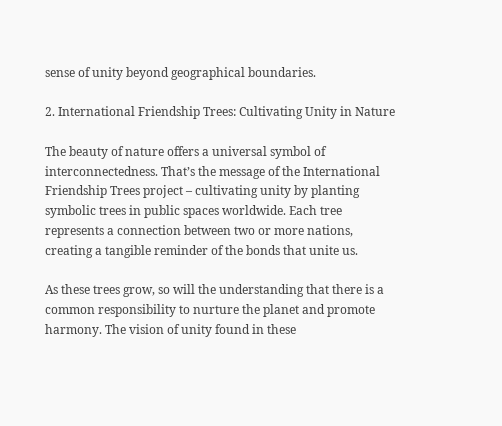sense of unity beyond geographical boundaries.

2. International Friendship Trees: Cultivating Unity in Nature

The beauty of nature offers a universal symbol of interconnectedness. That’s the message of the International Friendship Trees project – cultivating unity by planting symbolic trees in public spaces worldwide. Each tree represents a connection between two or more nations, creating a tangible reminder of the bonds that unite us.

As these trees grow, so will the understanding that there is a common responsibility to nurture the planet and promote harmony. The vision of unity found in these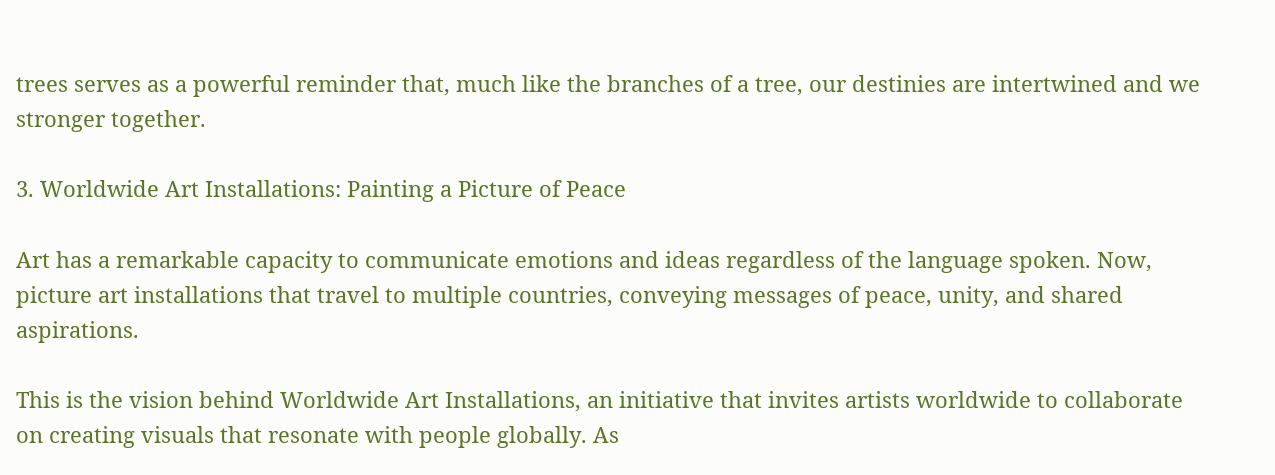trees serves as a powerful reminder that, much like the branches of a tree, our destinies are intertwined and we stronger together.

3. Worldwide Art Installations: Painting a Picture of Peace

Art has a remarkable capacity to communicate emotions and ideas regardless of the language spoken. Now, picture art installations that travel to multiple countries, conveying messages of peace, unity, and shared aspirations.

This is the vision behind Worldwide Art Installations, an initiative that invites artists worldwide to collaborate on creating visuals that resonate with people globally. As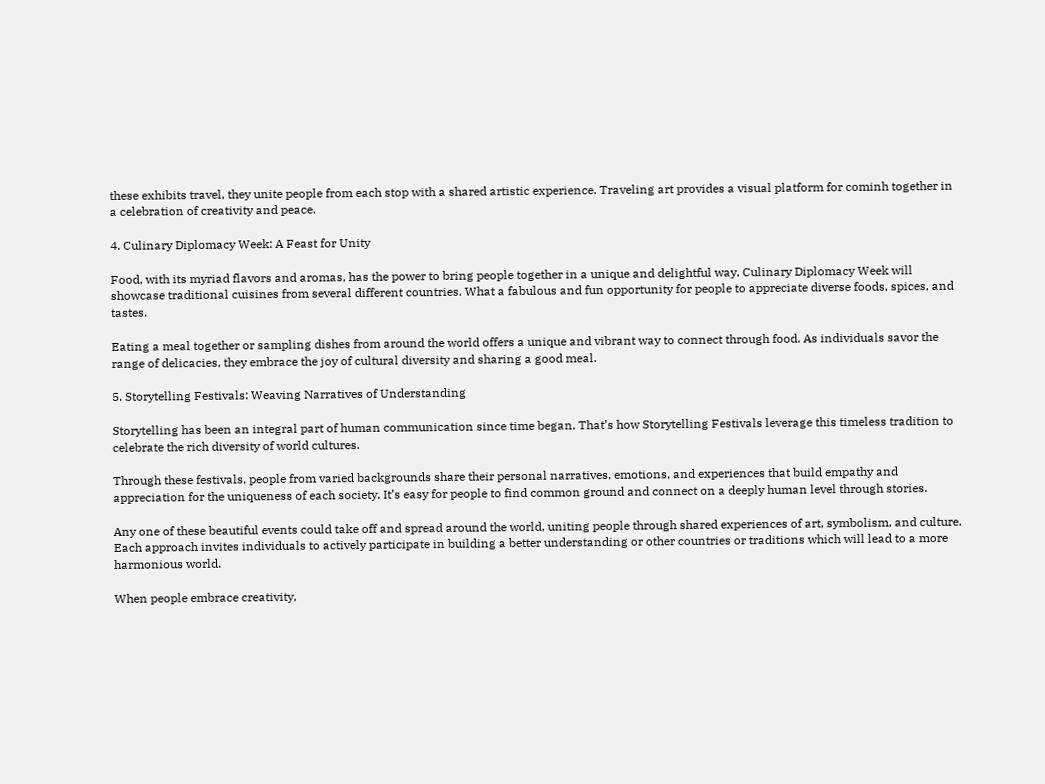these exhibits travel, they unite people from each stop with a shared artistic experience. Traveling art provides a visual platform for cominh together in a celebration of creativity and peace.

4. Culinary Diplomacy Week: A Feast for Unity

Food, with its myriad flavors and aromas, has the power to bring people together in a unique and delightful way. Culinary Diplomacy Week will showcase traditional cuisines from several different countries. What a fabulous and fun opportunity for people to appreciate diverse foods, spices, and tastes.

Eating a meal together or sampling dishes from around the world offers a unique and vibrant way to connect through food. As individuals savor the range of delicacies, they embrace the joy of cultural diversity and sharing a good meal.

5. Storytelling Festivals: Weaving Narratives of Understanding

Storytelling has been an integral part of human communication since time began. That’s how Storytelling Festivals leverage this timeless tradition to celebrate the rich diversity of world cultures.

Through these festivals, people from varied backgrounds share their personal narratives, emotions, and experiences that build empathy and appreciation for the uniqueness of each society. It’s easy for people to find common ground and connect on a deeply human level through stories.

Any one of these beautiful events could take off and spread around the world, uniting people through shared experiences of art, symbolism, and culture. Each approach invites individuals to actively participate in building a better understanding or other countries or traditions which will lead to a more harmonious world.

When people embrace creativity,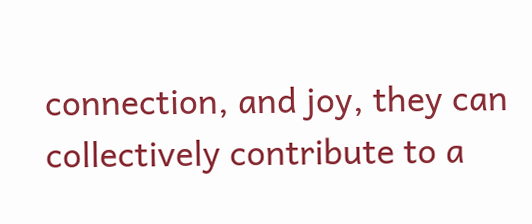connection, and joy, they can collectively contribute to a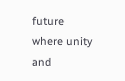future where unity and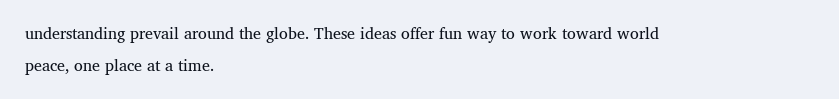understanding prevail around the globe. These ideas offer fun way to work toward world peace, one place at a time.